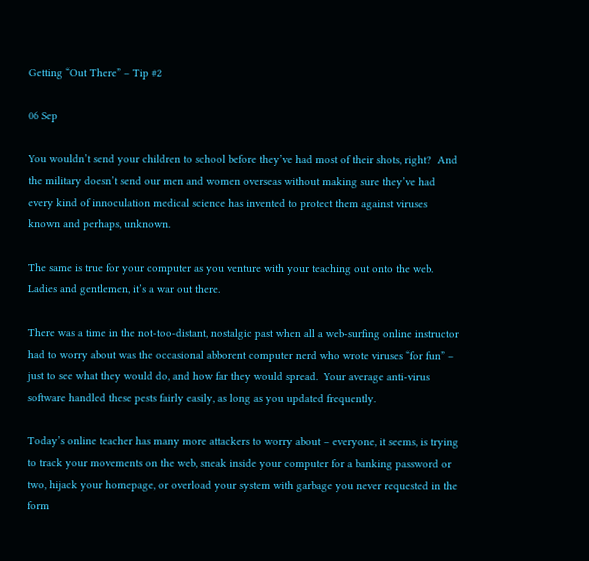Getting “Out There” – Tip #2

06 Sep

You wouldn’t send your children to school before they’ve had most of their shots, right?  And the military doesn’t send our men and women overseas without making sure they’ve had every kind of innoculation medical science has invented to protect them against viruses known and perhaps, unknown.

The same is true for your computer as you venture with your teaching out onto the web.  Ladies and gentlemen, it’s a war out there.

There was a time in the not-too-distant, nostalgic past when all a web-surfing online instructor had to worry about was the occasional abborent computer nerd who wrote viruses “for fun” – just to see what they would do, and how far they would spread.  Your average anti-virus software handled these pests fairly easily, as long as you updated frequently.

Today’s online teacher has many more attackers to worry about – everyone, it seems, is trying to track your movements on the web, sneak inside your computer for a banking password or two, hijack your homepage, or overload your system with garbage you never requested in the form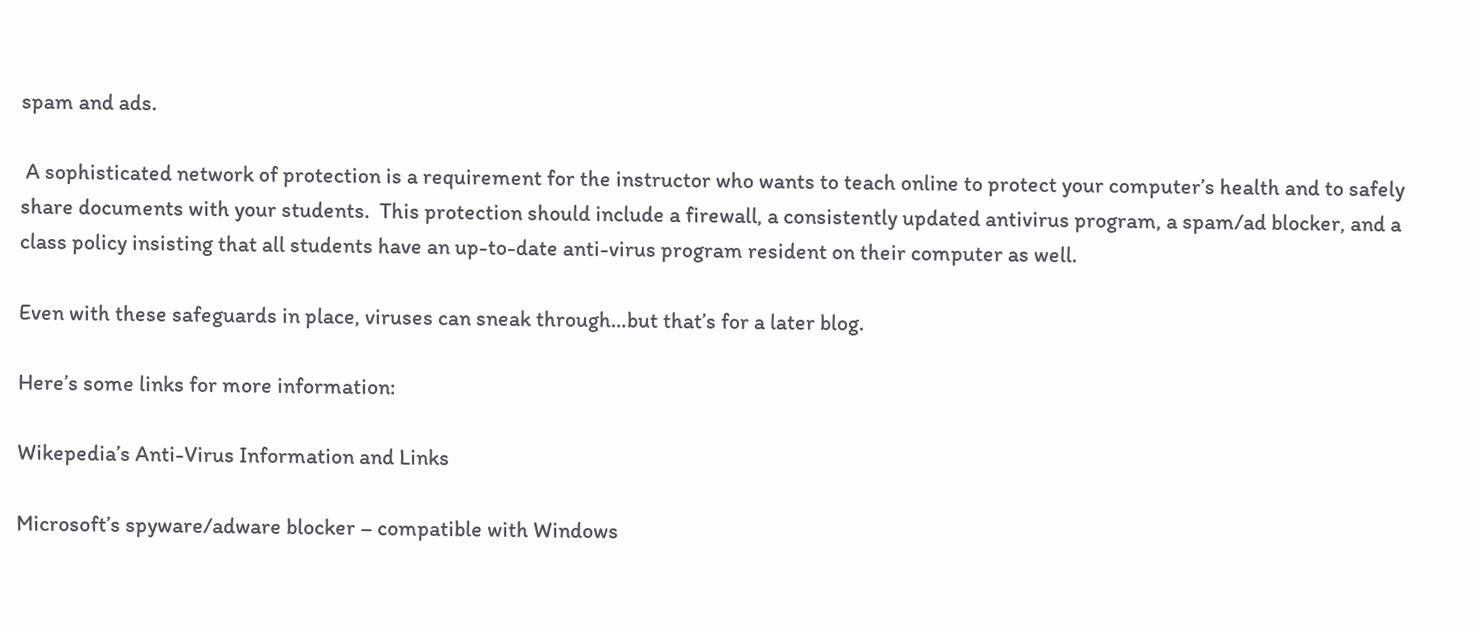spam and ads.

 A sophisticated network of protection is a requirement for the instructor who wants to teach online to protect your computer’s health and to safely share documents with your students.  This protection should include a firewall, a consistently updated antivirus program, a spam/ad blocker, and a class policy insisting that all students have an up-to-date anti-virus program resident on their computer as well.

Even with these safeguards in place, viruses can sneak through…but that’s for a later blog.

Here’s some links for more information:

Wikepedia’s Anti-Virus Information and Links

Microsoft’s spyware/adware blocker – compatible with Windows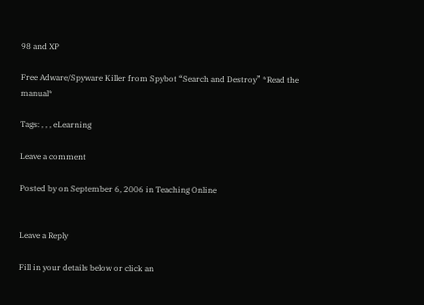98 and XP

Free Adware/Spyware Killer from Spybot “Search and Destroy” *Read the manual*

Tags: , , , eLearning

Leave a comment

Posted by on September 6, 2006 in Teaching Online


Leave a Reply

Fill in your details below or click an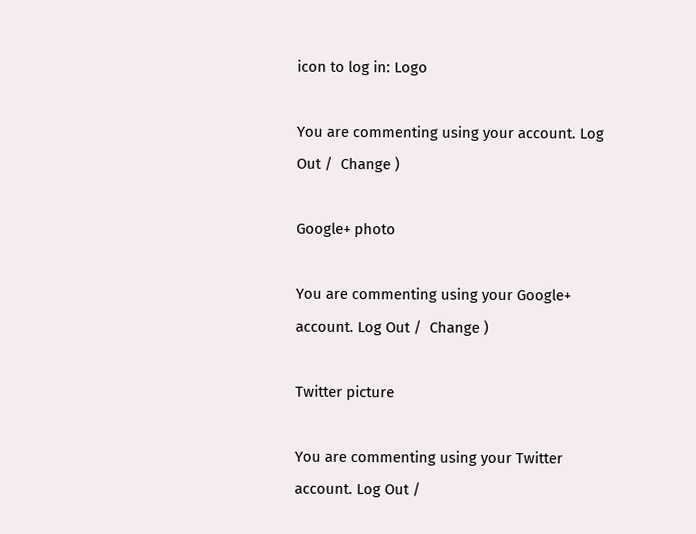icon to log in: Logo

You are commenting using your account. Log Out /  Change )

Google+ photo

You are commenting using your Google+ account. Log Out /  Change )

Twitter picture

You are commenting using your Twitter account. Log Out /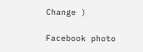Change )

Facebook photo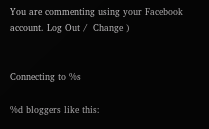You are commenting using your Facebook account. Log Out /  Change )


Connecting to %s

%d bloggers like this: